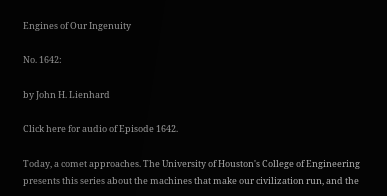Engines of Our Ingenuity

No. 1642:

by John H. Lienhard

Click here for audio of Episode 1642.

Today, a comet approaches. The University of Houston's College of Engineering presents this series about the machines that make our civilization run, and the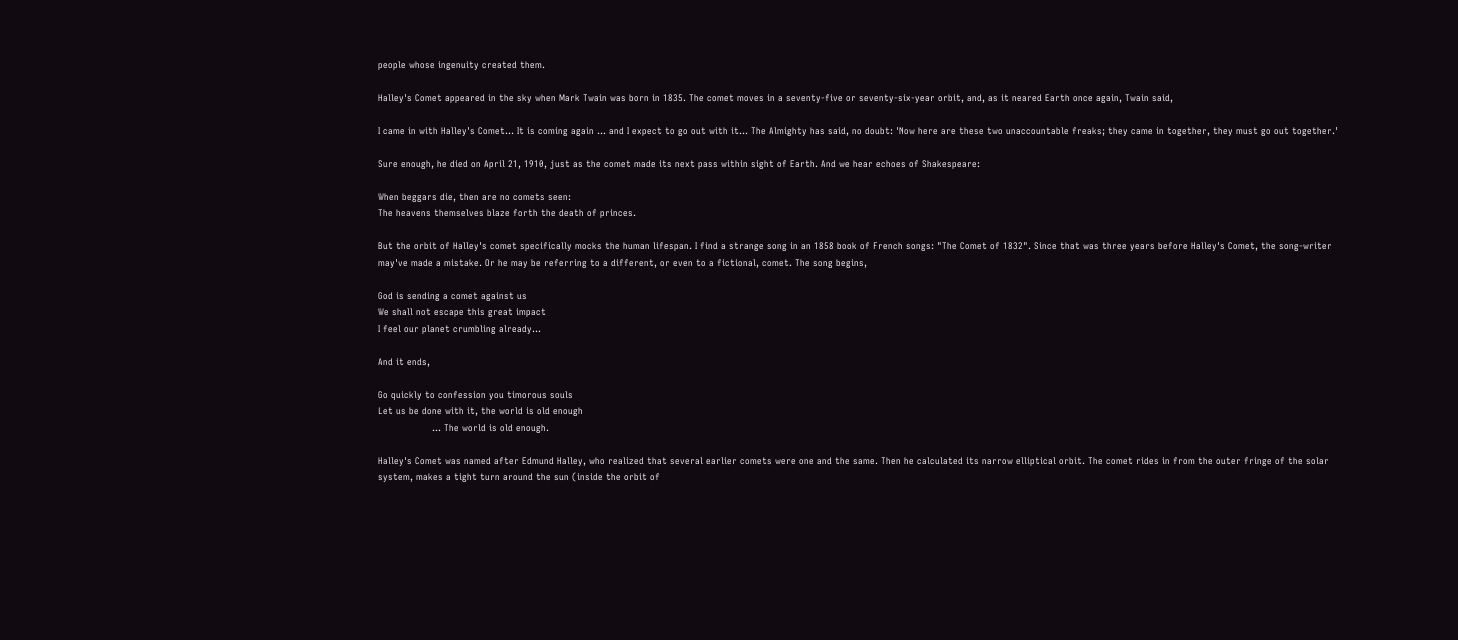people whose ingenuity created them.

Halley's Comet appeared in the sky when Mark Twain was born in 1835. The comet moves in a seventy-five or seventy-six-year orbit, and, as it neared Earth once again, Twain said,

I came in with Halley's Comet... It is coming again ... and I expect to go out with it... The Almighty has said, no doubt: 'Now here are these two unaccountable freaks; they came in together, they must go out together.'

Sure enough, he died on April 21, 1910, just as the comet made its next pass within sight of Earth. And we hear echoes of Shakespeare:

When beggars die, then are no comets seen:
The heavens themselves blaze forth the death of princes.

But the orbit of Halley's comet specifically mocks the human lifespan. I find a strange song in an 1858 book of French songs: "The Comet of 1832". Since that was three years before Halley's Comet, the song-writer may've made a mistake. Or he may be referring to a different, or even to a fictional, comet. The song begins,

God is sending a comet against us
We shall not escape this great impact
I feel our planet crumbling already...

And it ends,

Go quickly to confession you timorous souls
Let us be done with it, the world is old enough
                  ... The world is old enough.

Halley's Comet was named after Edmund Halley, who realized that several earlier comets were one and the same. Then he calculated its narrow elliptical orbit. The comet rides in from the outer fringe of the solar system, makes a tight turn around the sun (inside the orbit of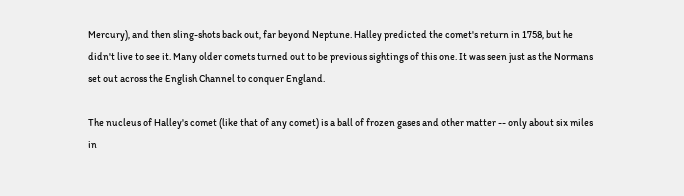Mercury), and then sling-shots back out, far beyond Neptune. Halley predicted the comet's return in 1758, but he didn't live to see it. Many older comets turned out to be previous sightings of this one. It was seen just as the Normans set out across the English Channel to conquer England.

The nucleus of Halley's comet (like that of any comet) is a ball of frozen gases and other matter -- only about six miles in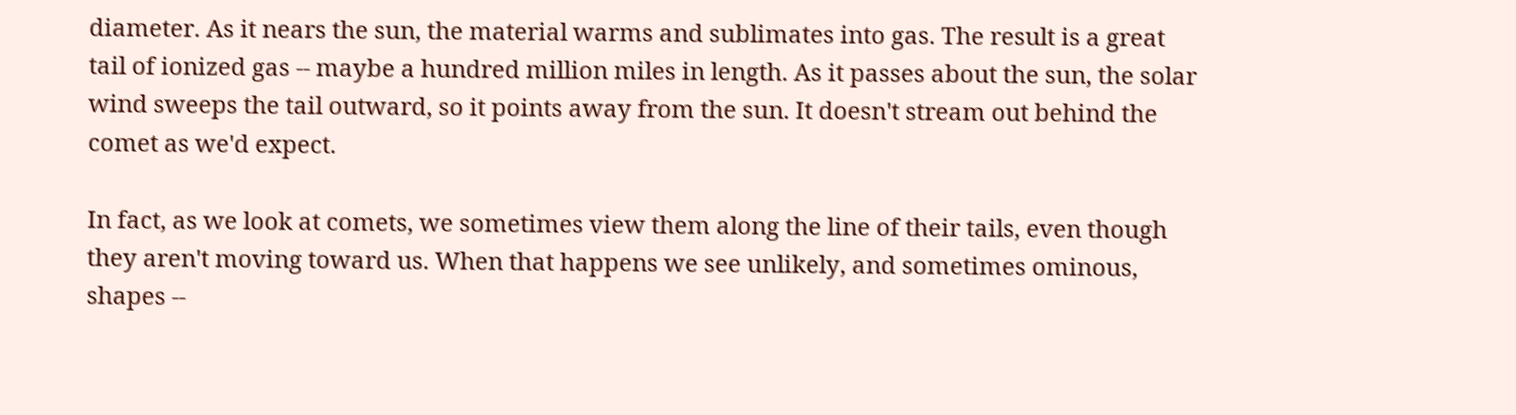diameter. As it nears the sun, the material warms and sublimates into gas. The result is a great tail of ionized gas -- maybe a hundred million miles in length. As it passes about the sun, the solar wind sweeps the tail outward, so it points away from the sun. It doesn't stream out behind the comet as we'd expect.

In fact, as we look at comets, we sometimes view them along the line of their tails, even though they aren't moving toward us. When that happens we see unlikely, and sometimes ominous, shapes --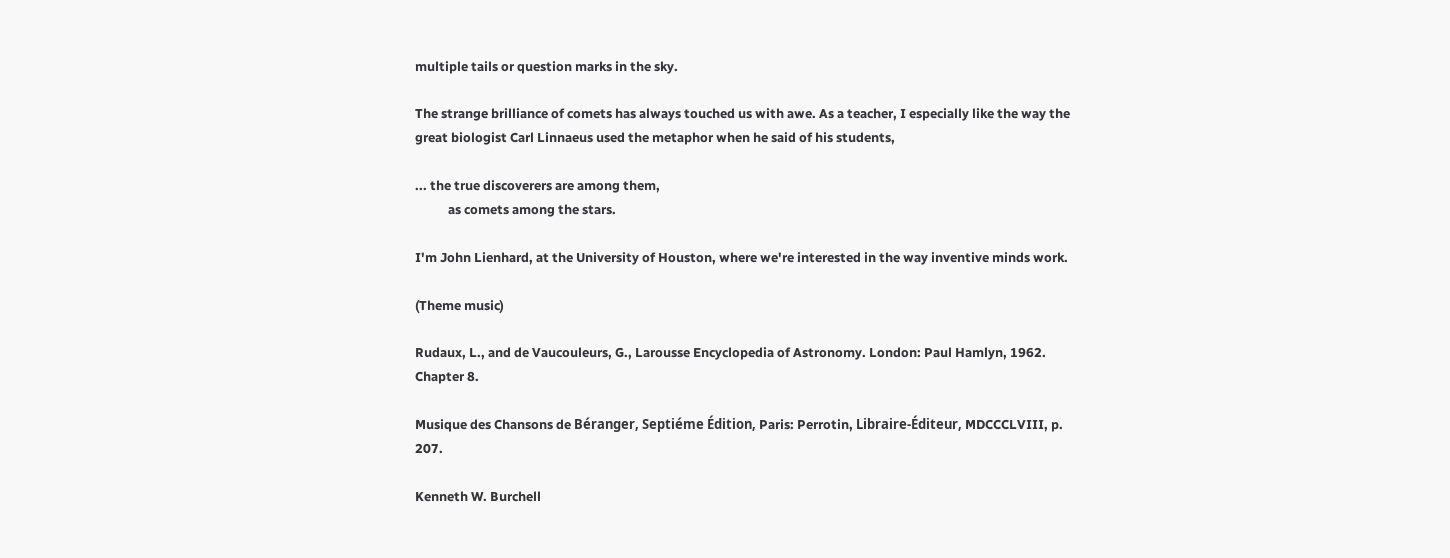multiple tails or question marks in the sky.

The strange brilliance of comets has always touched us with awe. As a teacher, I especially like the way the great biologist Carl Linnaeus used the metaphor when he said of his students,

... the true discoverers are among them,
           as comets among the stars.

I'm John Lienhard, at the University of Houston, where we're interested in the way inventive minds work.

(Theme music)

Rudaux, L., and de Vaucouleurs, G., Larousse Encyclopedia of Astronomy. London: Paul Hamlyn, 1962. Chapter 8.

Musique des Chansons de Béranger, Septiéme Édition, Paris: Perrotin, Libraire-Éditeur, MDCCCLVIII, p. 207.

Kenneth W. Burchell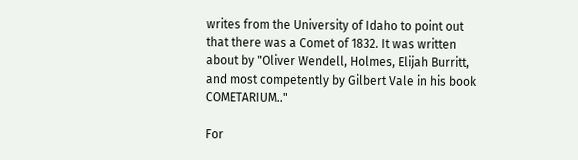writes from the University of Idaho to point out that there was a Comet of 1832. It was written about by "Oliver Wendell, Holmes, Elijah Burritt, and most competently by Gilbert Vale in his book COMETARIUM.."

For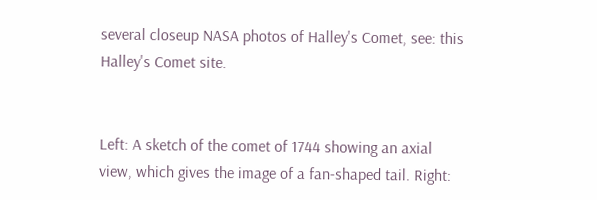several closeup NASA photos of Halley's Comet, see: this Halley's Comet site.


Left: A sketch of the comet of 1744 showing an axial view, which gives the image of a fan-shaped tail. Right: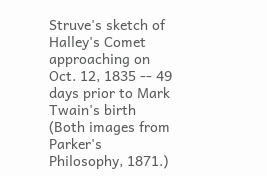Struve's sketch of Halley's Comet approaching on Oct. 12, 1835 -- 49 days prior to Mark Twain's birth (Both images from Parker's Philosophy, 1871.)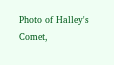Photo of Halley's Comet,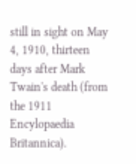still in sight on May 4, 1910, thirteen days after Mark Twain's death (from the 1911 Encylopaedia Britannica).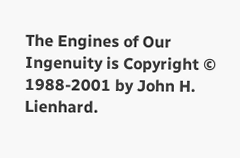The Engines of Our Ingenuity is Copyright © 1988-2001 by John H. Lienhard.